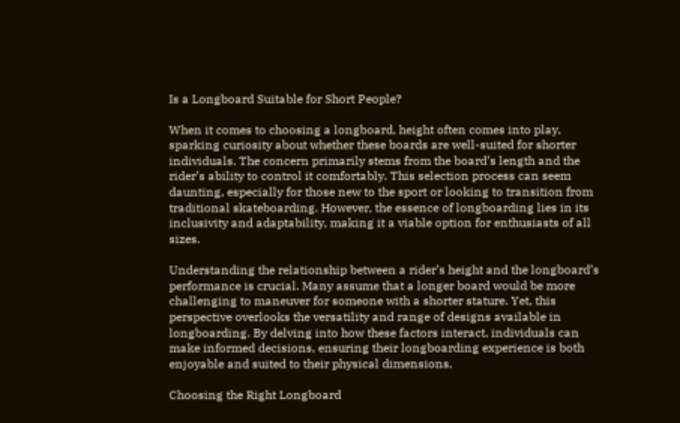Is a Longboard Suitable for Short People?

When it comes to choosing a longboard, height often comes into play, sparking curiosity about whether these boards are well-suited for shorter individuals. The concern primarily stems from the board’s length and the rider’s ability to control it comfortably. This selection process can seem daunting, especially for those new to the sport or looking to transition from traditional skateboarding. However, the essence of longboarding lies in its inclusivity and adaptability, making it a viable option for enthusiasts of all sizes.

Understanding the relationship between a rider’s height and the longboard’s performance is crucial. Many assume that a longer board would be more challenging to maneuver for someone with a shorter stature. Yet, this perspective overlooks the versatility and range of designs available in longboarding. By delving into how these factors interact, individuals can make informed decisions, ensuring their longboarding experience is both enjoyable and suited to their physical dimensions.

Choosing the Right Longboard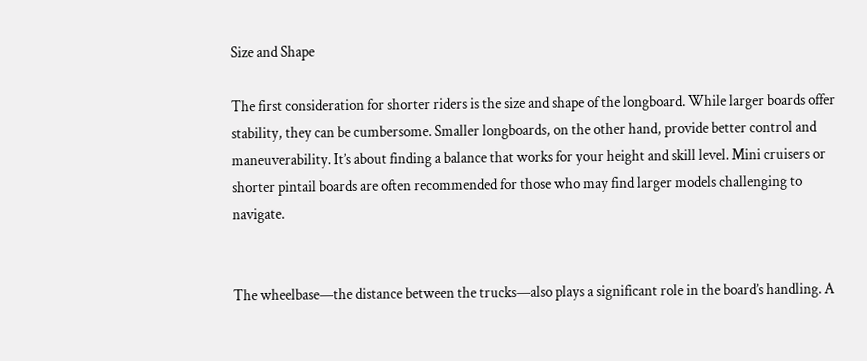Size and Shape

The first consideration for shorter riders is the size and shape of the longboard. While larger boards offer stability, they can be cumbersome. Smaller longboards, on the other hand, provide better control and maneuverability. It’s about finding a balance that works for your height and skill level. Mini cruisers or shorter pintail boards are often recommended for those who may find larger models challenging to navigate.


The wheelbase—the distance between the trucks—also plays a significant role in the board’s handling. A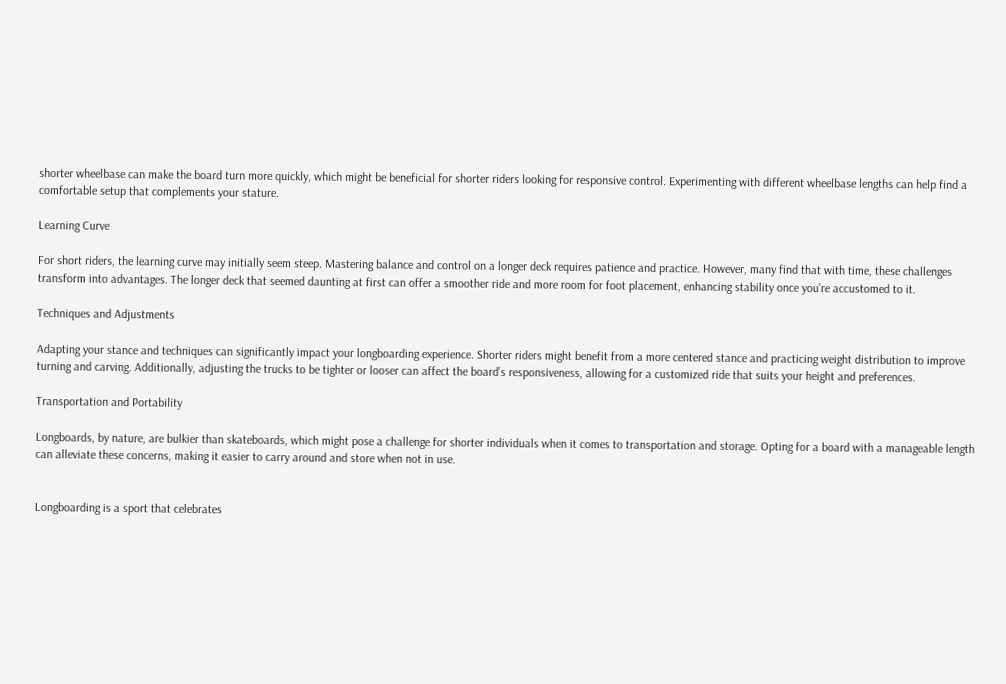shorter wheelbase can make the board turn more quickly, which might be beneficial for shorter riders looking for responsive control. Experimenting with different wheelbase lengths can help find a comfortable setup that complements your stature.

Learning Curve

For short riders, the learning curve may initially seem steep. Mastering balance and control on a longer deck requires patience and practice. However, many find that with time, these challenges transform into advantages. The longer deck that seemed daunting at first can offer a smoother ride and more room for foot placement, enhancing stability once you’re accustomed to it.

Techniques and Adjustments

Adapting your stance and techniques can significantly impact your longboarding experience. Shorter riders might benefit from a more centered stance and practicing weight distribution to improve turning and carving. Additionally, adjusting the trucks to be tighter or looser can affect the board’s responsiveness, allowing for a customized ride that suits your height and preferences.

Transportation and Portability

Longboards, by nature, are bulkier than skateboards, which might pose a challenge for shorter individuals when it comes to transportation and storage. Opting for a board with a manageable length can alleviate these concerns, making it easier to carry around and store when not in use.


Longboarding is a sport that celebrates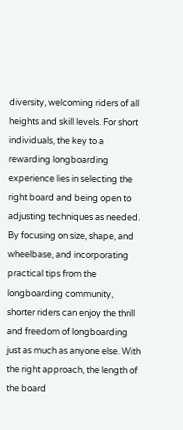diversity, welcoming riders of all heights and skill levels. For short individuals, the key to a rewarding longboarding experience lies in selecting the right board and being open to adjusting techniques as needed. By focusing on size, shape, and wheelbase, and incorporating practical tips from the longboarding community, shorter riders can enjoy the thrill and freedom of longboarding just as much as anyone else. With the right approach, the length of the board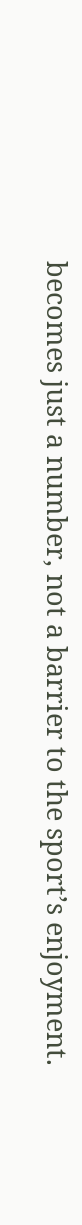becomes just a number, not a barrier to the sport’s enjoyment.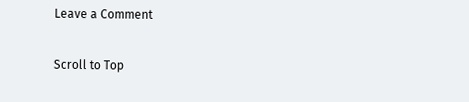Leave a Comment

Scroll to Top